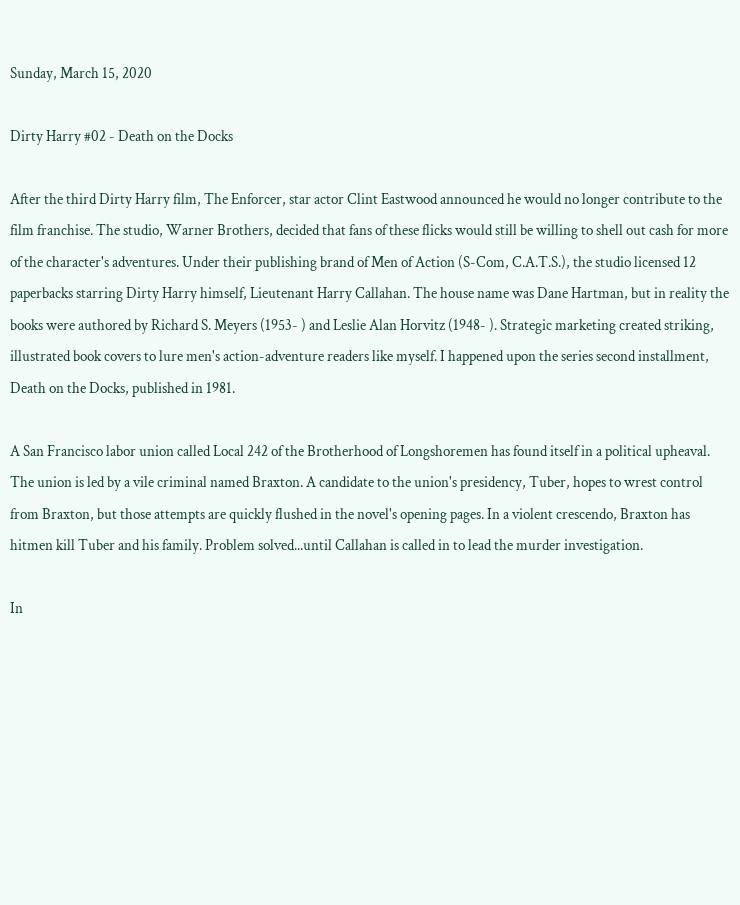Sunday, March 15, 2020

Dirty Harry #02 - Death on the Docks

After the third Dirty Harry film, The Enforcer, star actor Clint Eastwood announced he would no longer contribute to the film franchise. The studio, Warner Brothers, decided that fans of these flicks would still be willing to shell out cash for more of the character's adventures. Under their publishing brand of Men of Action (S-Com, C.A.T.S.), the studio licensed 12 paperbacks starring Dirty Harry himself, Lieutenant Harry Callahan. The house name was Dane Hartman, but in reality the books were authored by Richard S. Meyers (1953- ) and Leslie Alan Horvitz (1948- ). Strategic marketing created striking, illustrated book covers to lure men's action-adventure readers like myself. I happened upon the series second installment, Death on the Docks, published in 1981.

A San Francisco labor union called Local 242 of the Brotherhood of Longshoremen has found itself in a political upheaval. The union is led by a vile criminal named Braxton. A candidate to the union's presidency, Tuber, hopes to wrest control from Braxton, but those attempts are quickly flushed in the novel's opening pages. In a violent crescendo, Braxton has hitmen kill Tuber and his family. Problem solved...until Callahan is called in to lead the murder investigation.

In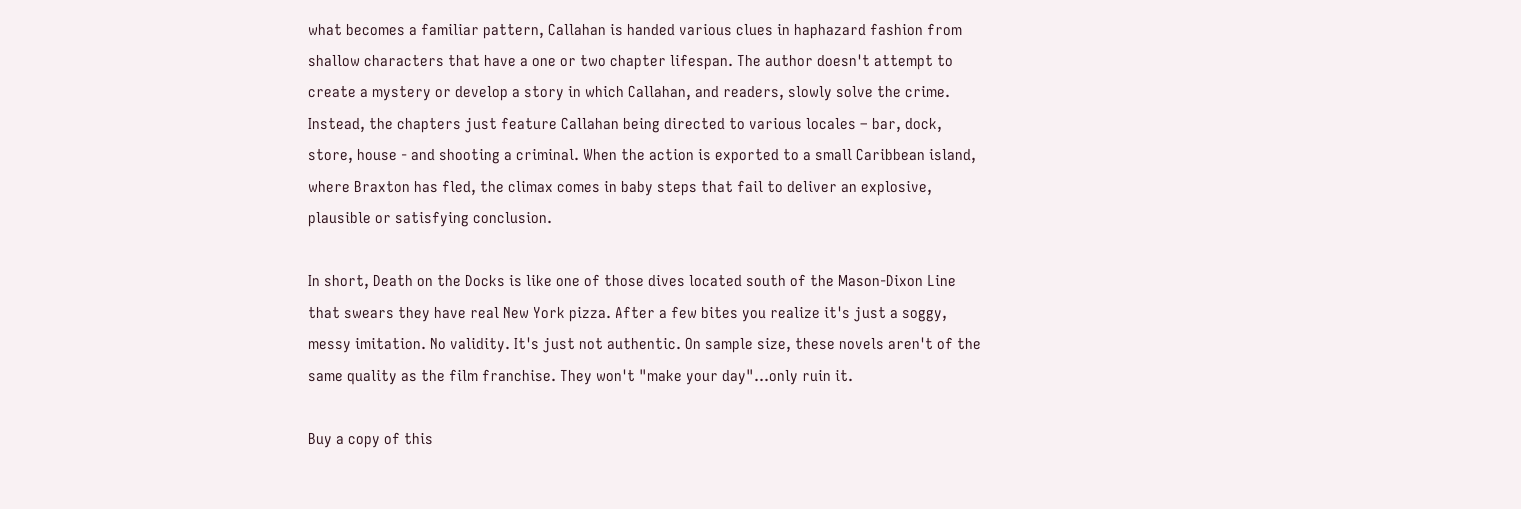what becomes a familiar pattern, Callahan is handed various clues in haphazard fashion from shallow characters that have a one or two chapter lifespan. The author doesn't attempt to create a mystery or develop a story in which Callahan, and readers, slowly solve the crime. Instead, the chapters just feature Callahan being directed to various locales – bar, dock, store, house - and shooting a criminal. When the action is exported to a small Caribbean island, where Braxton has fled, the climax comes in baby steps that fail to deliver an explosive, plausible or satisfying conclusion.

In short, Death on the Docks is like one of those dives located south of the Mason-Dixon Line that swears they have real New York pizza. After a few bites you realize it's just a soggy, messy imitation. No validity. It's just not authentic. On sample size, these novels aren't of the same quality as the film franchise. They won't "make your day"...only ruin it.

Buy a copy of this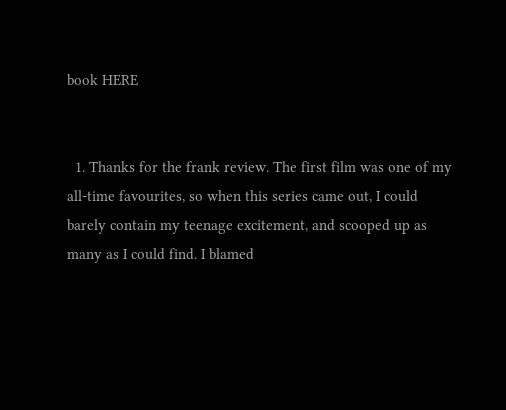book HERE


  1. Thanks for the frank review. The first film was one of my all-time favourites, so when this series came out, I could barely contain my teenage excitement, and scooped up as many as I could find. I blamed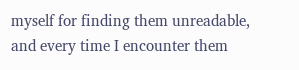myself for finding them unreadable, and every time I encounter them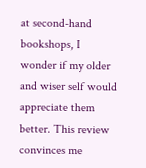at second-hand bookshops, I wonder if my older and wiser self would appreciate them better. This review convinces me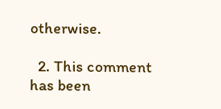otherwise.

  2. This comment has been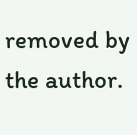removed by the author.